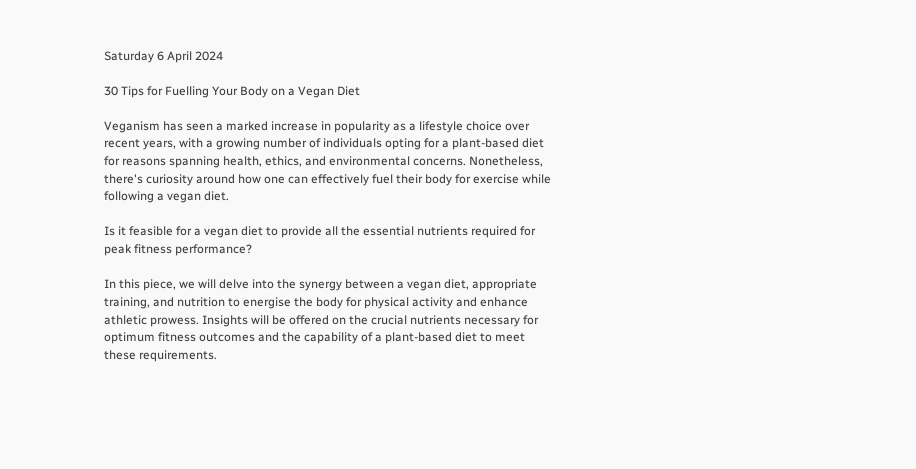Saturday 6 April 2024

30 Tips for Fuelling Your Body on a Vegan Diet

Veganism has seen a marked increase in popularity as a lifestyle choice over recent years, with a growing number of individuals opting for a plant-based diet for reasons spanning health, ethics, and environmental concerns. Nonetheless, there's curiosity around how one can effectively fuel their body for exercise while following a vegan diet.

Is it feasible for a vegan diet to provide all the essential nutrients required for peak fitness performance?

In this piece, we will delve into the synergy between a vegan diet, appropriate training, and nutrition to energise the body for physical activity and enhance athletic prowess. Insights will be offered on the crucial nutrients necessary for optimum fitness outcomes and the capability of a plant-based diet to meet these requirements.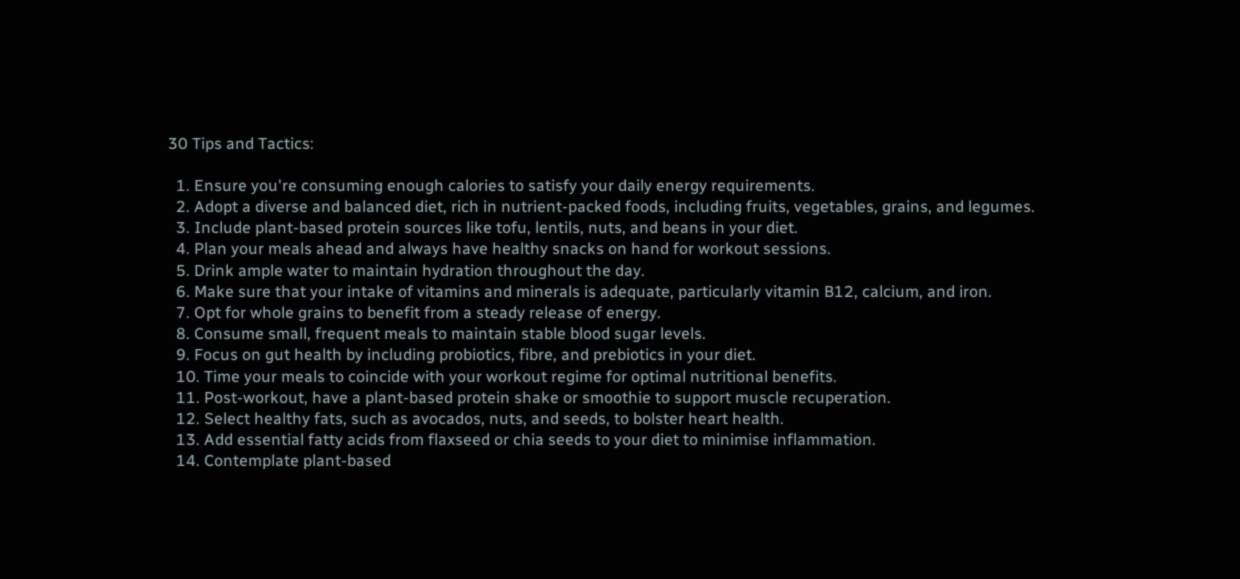30 Tips and Tactics:

  1. Ensure you're consuming enough calories to satisfy your daily energy requirements.
  2. Adopt a diverse and balanced diet, rich in nutrient-packed foods, including fruits, vegetables, grains, and legumes.
  3. Include plant-based protein sources like tofu, lentils, nuts, and beans in your diet.
  4. Plan your meals ahead and always have healthy snacks on hand for workout sessions.
  5. Drink ample water to maintain hydration throughout the day.
  6. Make sure that your intake of vitamins and minerals is adequate, particularly vitamin B12, calcium, and iron.
  7. Opt for whole grains to benefit from a steady release of energy.
  8. Consume small, frequent meals to maintain stable blood sugar levels.
  9. Focus on gut health by including probiotics, fibre, and prebiotics in your diet.
  10. Time your meals to coincide with your workout regime for optimal nutritional benefits.
  11. Post-workout, have a plant-based protein shake or smoothie to support muscle recuperation.
  12. Select healthy fats, such as avocados, nuts, and seeds, to bolster heart health.
  13. Add essential fatty acids from flaxseed or chia seeds to your diet to minimise inflammation.
  14. Contemplate plant-based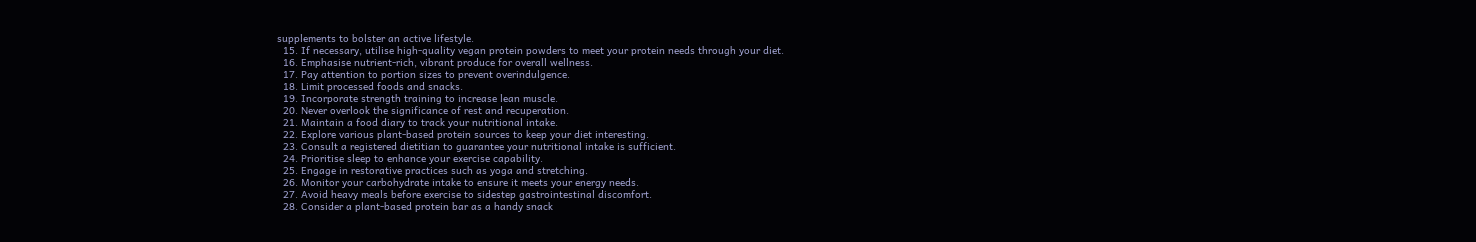supplements to bolster an active lifestyle.
  15. If necessary, utilise high-quality vegan protein powders to meet your protein needs through your diet.
  16. Emphasise nutrient-rich, vibrant produce for overall wellness.
  17. Pay attention to portion sizes to prevent overindulgence.
  18. Limit processed foods and snacks.
  19. Incorporate strength training to increase lean muscle.
  20. Never overlook the significance of rest and recuperation.
  21. Maintain a food diary to track your nutritional intake.
  22. Explore various plant-based protein sources to keep your diet interesting.
  23. Consult a registered dietitian to guarantee your nutritional intake is sufficient.
  24. Prioritise sleep to enhance your exercise capability.
  25. Engage in restorative practices such as yoga and stretching.
  26. Monitor your carbohydrate intake to ensure it meets your energy needs.
  27. Avoid heavy meals before exercise to sidestep gastrointestinal discomfort.
  28. Consider a plant-based protein bar as a handy snack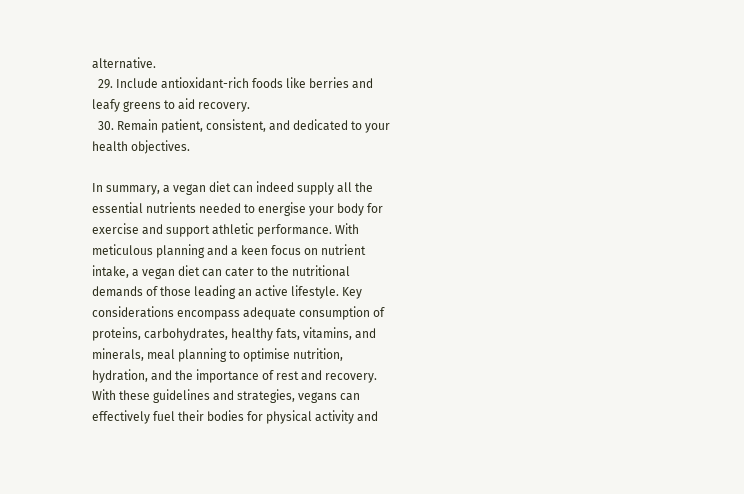alternative.
  29. Include antioxidant-rich foods like berries and leafy greens to aid recovery.
  30. Remain patient, consistent, and dedicated to your health objectives.

In summary, a vegan diet can indeed supply all the essential nutrients needed to energise your body for exercise and support athletic performance. With meticulous planning and a keen focus on nutrient intake, a vegan diet can cater to the nutritional demands of those leading an active lifestyle. Key considerations encompass adequate consumption of proteins, carbohydrates, healthy fats, vitamins, and minerals, meal planning to optimise nutrition, hydration, and the importance of rest and recovery. With these guidelines and strategies, vegans can effectively fuel their bodies for physical activity and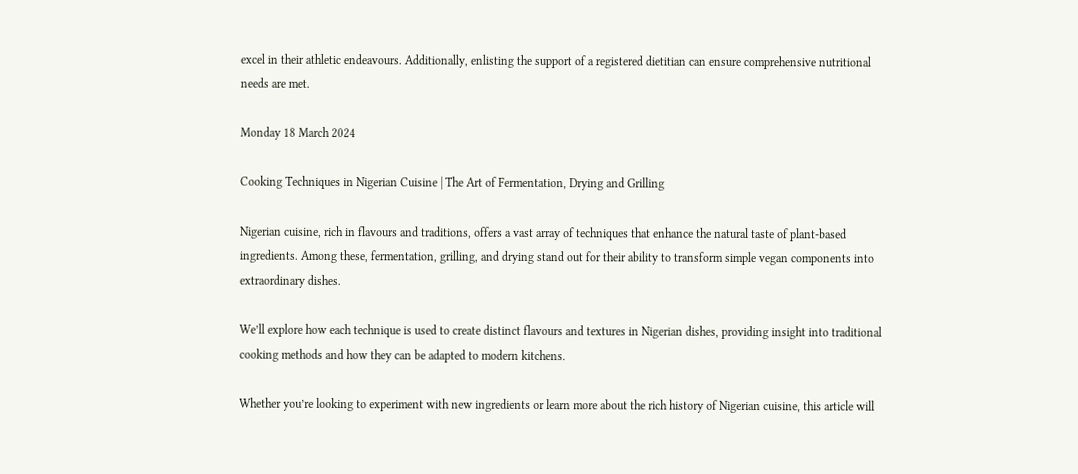excel in their athletic endeavours. Additionally, enlisting the support of a registered dietitian can ensure comprehensive nutritional needs are met.

Monday 18 March 2024

Cooking Techniques in Nigerian Cuisine | The Art of Fermentation, Drying and Grilling

Nigerian cuisine, rich in flavours and traditions, offers a vast array of techniques that enhance the natural taste of plant-based ingredients. Among these, fermentation, grilling, and drying stand out for their ability to transform simple vegan components into extraordinary dishes.

We’ll explore how each technique is used to create distinct flavours and textures in Nigerian dishes, providing insight into traditional cooking methods and how they can be adapted to modern kitchens.

Whether you’re looking to experiment with new ingredients or learn more about the rich history of Nigerian cuisine, this article will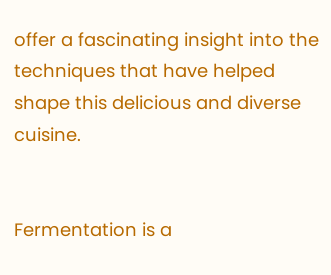offer a fascinating insight into the techniques that have helped shape this delicious and diverse cuisine.


Fermentation is a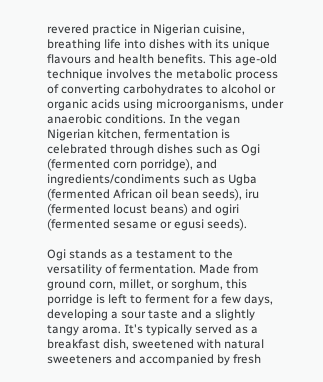revered practice in Nigerian cuisine, breathing life into dishes with its unique flavours and health benefits. This age-old technique involves the metabolic process of converting carbohydrates to alcohol or organic acids using microorganisms, under anaerobic conditions. In the vegan Nigerian kitchen, fermentation is celebrated through dishes such as Ogi (fermented corn porridge), and ingredients/condiments such as Ugba (fermented African oil bean seeds), iru (fermented locust beans) and ogiri (fermented sesame or egusi seeds).

Ogi stands as a testament to the versatility of fermentation. Made from ground corn, millet, or sorghum, this porridge is left to ferment for a few days, developing a sour taste and a slightly tangy aroma. It's typically served as a breakfast dish, sweetened with natural sweeteners and accompanied by fresh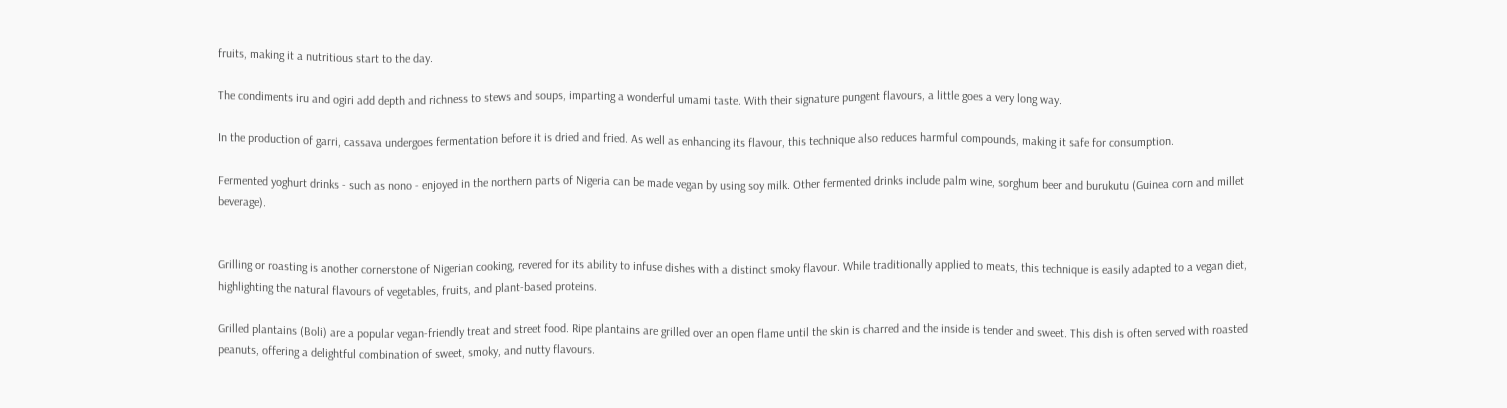fruits, making it a nutritious start to the day.

The condiments iru and ogiri add depth and richness to stews and soups, imparting a wonderful umami taste. With their signature pungent flavours, a little goes a very long way.

In the production of garri, cassava undergoes fermentation before it is dried and fried. As well as enhancing its flavour, this technique also reduces harmful compounds, making it safe for consumption.

Fermented yoghurt drinks - such as nono - enjoyed in the northern parts of Nigeria can be made vegan by using soy milk. Other fermented drinks include palm wine, sorghum beer and burukutu (Guinea corn and millet beverage).


Grilling or roasting is another cornerstone of Nigerian cooking, revered for its ability to infuse dishes with a distinct smoky flavour. While traditionally applied to meats, this technique is easily adapted to a vegan diet, highlighting the natural flavours of vegetables, fruits, and plant-based proteins.

Grilled plantains (Boli) are a popular vegan-friendly treat and street food. Ripe plantains are grilled over an open flame until the skin is charred and the inside is tender and sweet. This dish is often served with roasted peanuts, offering a delightful combination of sweet, smoky, and nutty flavours.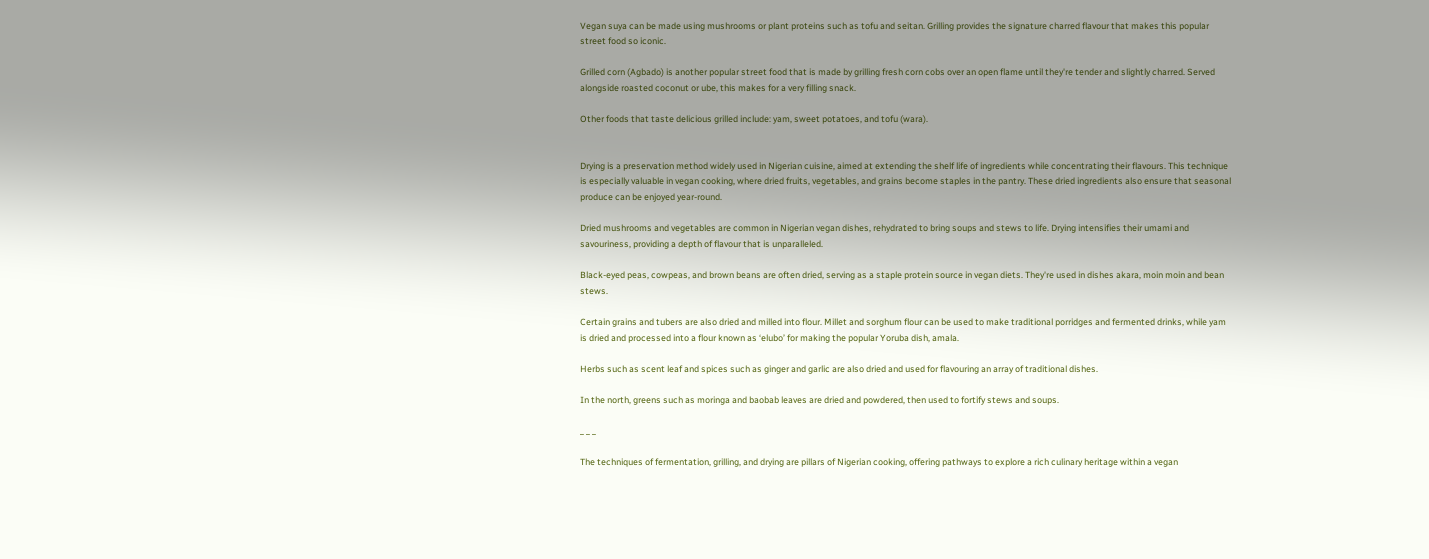Vegan suya can be made using mushrooms or plant proteins such as tofu and seitan. Grilling provides the signature charred flavour that makes this popular street food so iconic.

Grilled corn (Agbado) is another popular street food that is made by grilling fresh corn cobs over an open flame until they're tender and slightly charred. Served alongside roasted coconut or ube, this makes for a very filling snack.

Other foods that taste delicious grilled include: yam, sweet potatoes, and tofu (wara).


Drying is a preservation method widely used in Nigerian cuisine, aimed at extending the shelf life of ingredients while concentrating their flavours. This technique is especially valuable in vegan cooking, where dried fruits, vegetables, and grains become staples in the pantry. These dried ingredients also ensure that seasonal produce can be enjoyed year-round.

Dried mushrooms and vegetables are common in Nigerian vegan dishes, rehydrated to bring soups and stews to life. Drying intensifies their umami and savouriness, providing a depth of flavour that is unparalleled.

Black-eyed peas, cowpeas, and brown beans are often dried, serving as a staple protein source in vegan diets. They're used in dishes akara, moin moin and bean stews.

Certain grains and tubers are also dried and milled into flour. Millet and sorghum flour can be used to make traditional porridges and fermented drinks, while yam is dried and processed into a flour known as ‘elubo’ for making the popular Yoruba dish, amala.

Herbs such as scent leaf and spices such as ginger and garlic are also dried and used for flavouring an array of traditional dishes.

In the north, greens such as moringa and baobab leaves are dried and powdered, then used to fortify stews and soups.

_ _ _

The techniques of fermentation, grilling, and drying are pillars of Nigerian cooking, offering pathways to explore a rich culinary heritage within a vegan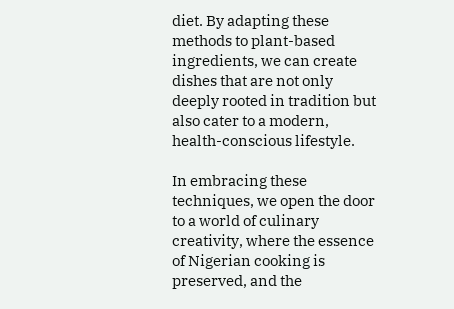diet. By adapting these methods to plant-based ingredients, we can create dishes that are not only deeply rooted in tradition but also cater to a modern, health-conscious lifestyle.

In embracing these techniques, we open the door to a world of culinary creativity, where the essence of Nigerian cooking is preserved, and the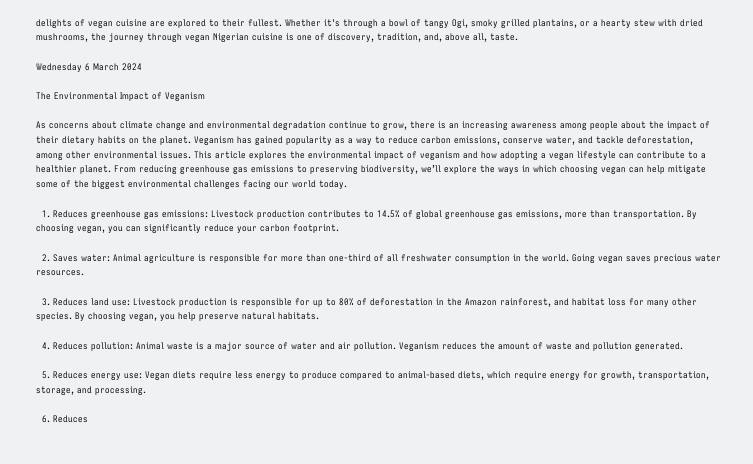delights of vegan cuisine are explored to their fullest. Whether it's through a bowl of tangy Ogi, smoky grilled plantains, or a hearty stew with dried mushrooms, the journey through vegan Nigerian cuisine is one of discovery, tradition, and, above all, taste.

Wednesday 6 March 2024

The Environmental Impact of Veganism

As concerns about climate change and environmental degradation continue to grow, there is an increasing awareness among people about the impact of their dietary habits on the planet. Veganism has gained popularity as a way to reduce carbon emissions, conserve water, and tackle deforestation, among other environmental issues. This article explores the environmental impact of veganism and how adopting a vegan lifestyle can contribute to a healthier planet. From reducing greenhouse gas emissions to preserving biodiversity, we’ll explore the ways in which choosing vegan can help mitigate some of the biggest environmental challenges facing our world today.

  1. Reduces greenhouse gas emissions: Livestock production contributes to 14.5% of global greenhouse gas emissions, more than transportation. By choosing vegan, you can significantly reduce your carbon footprint.

  2. Saves water: Animal agriculture is responsible for more than one-third of all freshwater consumption in the world. Going vegan saves precious water resources.

  3. Reduces land use: Livestock production is responsible for up to 80% of deforestation in the Amazon rainforest, and habitat loss for many other species. By choosing vegan, you help preserve natural habitats.

  4. Reduces pollution: Animal waste is a major source of water and air pollution. Veganism reduces the amount of waste and pollution generated.

  5. Reduces energy use: Vegan diets require less energy to produce compared to animal-based diets, which require energy for growth, transportation, storage, and processing.

  6. Reduces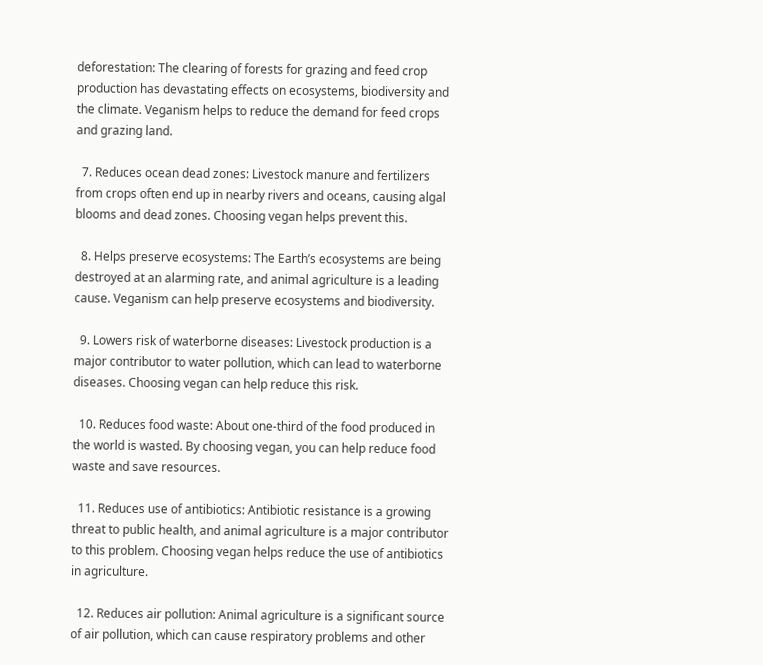deforestation: The clearing of forests for grazing and feed crop production has devastating effects on ecosystems, biodiversity and the climate. Veganism helps to reduce the demand for feed crops and grazing land.

  7. Reduces ocean dead zones: Livestock manure and fertilizers from crops often end up in nearby rivers and oceans, causing algal blooms and dead zones. Choosing vegan helps prevent this.

  8. Helps preserve ecosystems: The Earth’s ecosystems are being destroyed at an alarming rate, and animal agriculture is a leading cause. Veganism can help preserve ecosystems and biodiversity.

  9. Lowers risk of waterborne diseases: Livestock production is a major contributor to water pollution, which can lead to waterborne diseases. Choosing vegan can help reduce this risk.

  10. Reduces food waste: About one-third of the food produced in the world is wasted. By choosing vegan, you can help reduce food waste and save resources.

  11. Reduces use of antibiotics: Antibiotic resistance is a growing threat to public health, and animal agriculture is a major contributor to this problem. Choosing vegan helps reduce the use of antibiotics in agriculture.

  12. Reduces air pollution: Animal agriculture is a significant source of air pollution, which can cause respiratory problems and other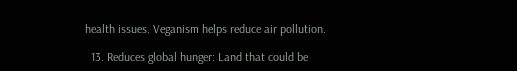health issues. Veganism helps reduce air pollution.

  13. Reduces global hunger: Land that could be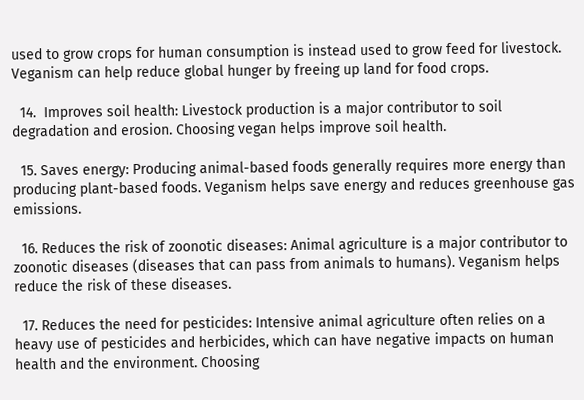used to grow crops for human consumption is instead used to grow feed for livestock. Veganism can help reduce global hunger by freeing up land for food crops.

  14.  Improves soil health: Livestock production is a major contributor to soil degradation and erosion. Choosing vegan helps improve soil health.

  15. Saves energy: Producing animal-based foods generally requires more energy than producing plant-based foods. Veganism helps save energy and reduces greenhouse gas emissions.

  16. Reduces the risk of zoonotic diseases: Animal agriculture is a major contributor to zoonotic diseases (diseases that can pass from animals to humans). Veganism helps reduce the risk of these diseases.

  17. Reduces the need for pesticides: Intensive animal agriculture often relies on a heavy use of pesticides and herbicides, which can have negative impacts on human health and the environment. Choosing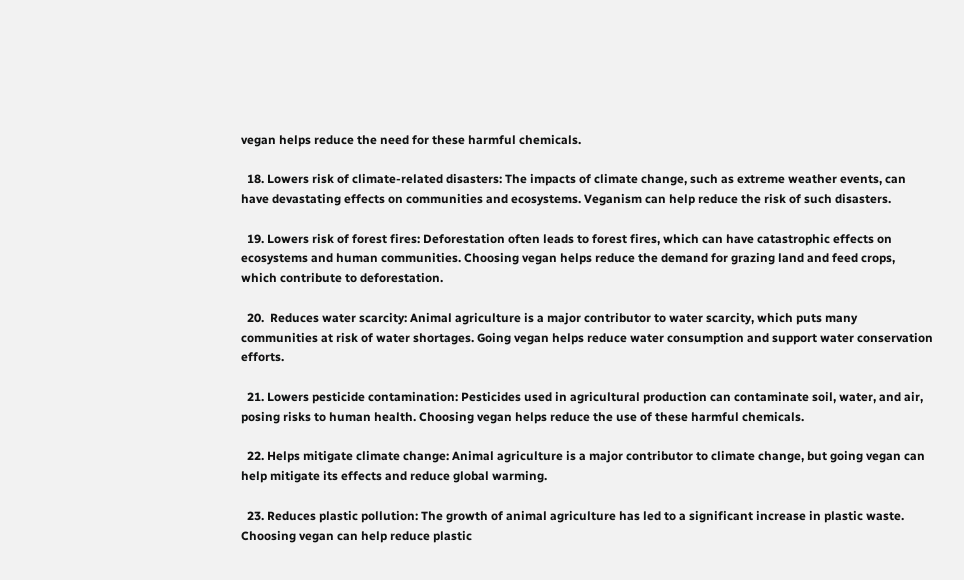vegan helps reduce the need for these harmful chemicals.

  18. Lowers risk of climate-related disasters: The impacts of climate change, such as extreme weather events, can have devastating effects on communities and ecosystems. Veganism can help reduce the risk of such disasters.

  19. Lowers risk of forest fires: Deforestation often leads to forest fires, which can have catastrophic effects on ecosystems and human communities. Choosing vegan helps reduce the demand for grazing land and feed crops, which contribute to deforestation.

  20.  Reduces water scarcity: Animal agriculture is a major contributor to water scarcity, which puts many communities at risk of water shortages. Going vegan helps reduce water consumption and support water conservation efforts.

  21. Lowers pesticide contamination: Pesticides used in agricultural production can contaminate soil, water, and air, posing risks to human health. Choosing vegan helps reduce the use of these harmful chemicals.

  22. Helps mitigate climate change: Animal agriculture is a major contributor to climate change, but going vegan can help mitigate its effects and reduce global warming.

  23. Reduces plastic pollution: The growth of animal agriculture has led to a significant increase in plastic waste. Choosing vegan can help reduce plastic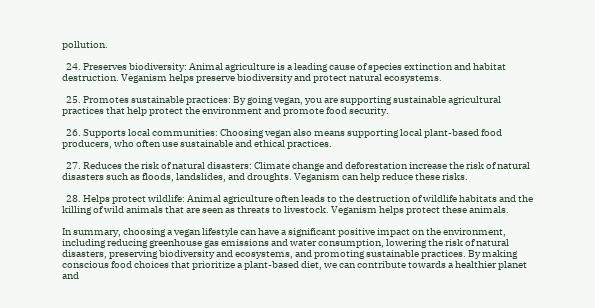pollution.

  24. Preserves biodiversity: Animal agriculture is a leading cause of species extinction and habitat destruction. Veganism helps preserve biodiversity and protect natural ecosystems.

  25. Promotes sustainable practices: By going vegan, you are supporting sustainable agricultural practices that help protect the environment and promote food security.

  26. Supports local communities: Choosing vegan also means supporting local plant-based food producers, who often use sustainable and ethical practices.

  27. Reduces the risk of natural disasters: Climate change and deforestation increase the risk of natural disasters such as floods, landslides, and droughts. Veganism can help reduce these risks.

  28. Helps protect wildlife: Animal agriculture often leads to the destruction of wildlife habitats and the killing of wild animals that are seen as threats to livestock. Veganism helps protect these animals.

In summary, choosing a vegan lifestyle can have a significant positive impact on the environment, including reducing greenhouse gas emissions and water consumption, lowering the risk of natural disasters, preserving biodiversity and ecosystems, and promoting sustainable practices. By making conscious food choices that prioritize a plant-based diet, we can contribute towards a healthier planet and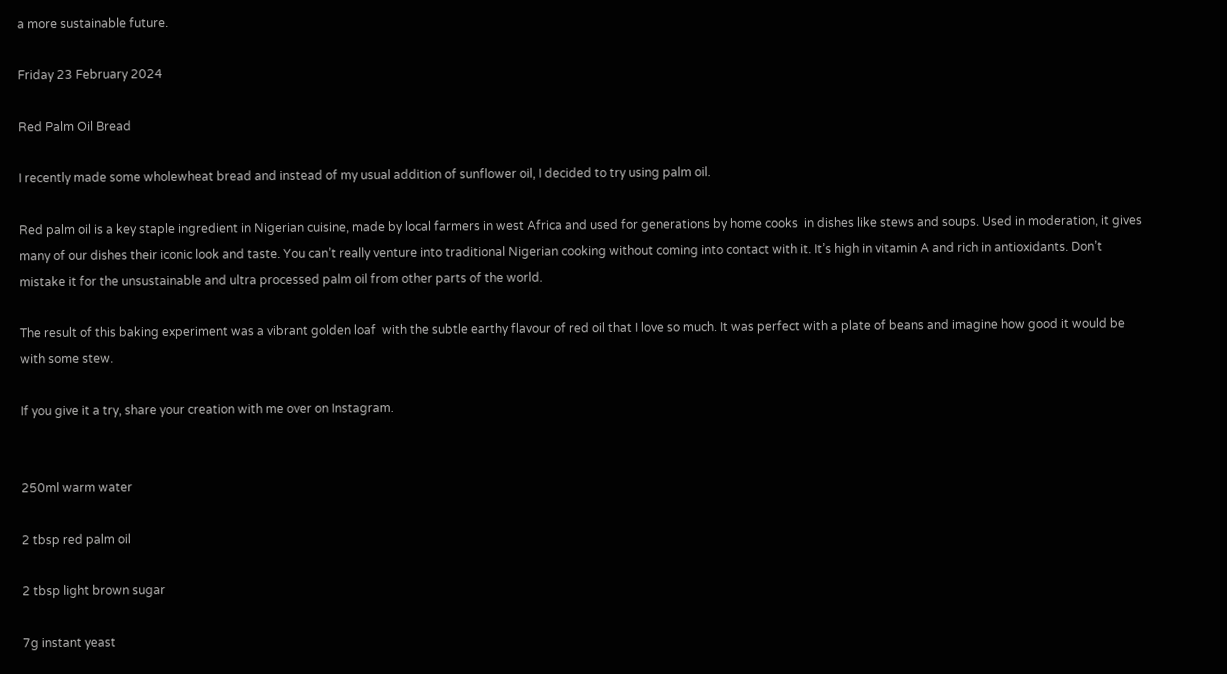a more sustainable future.

Friday 23 February 2024

Red Palm Oil Bread

I recently made some wholewheat bread and instead of my usual addition of sunflower oil, I decided to try using palm oil.

Red palm oil is a key staple ingredient in Nigerian cuisine, made by local farmers in west Africa and used for generations by home cooks  in dishes like stews and soups. Used in moderation, it gives many of our dishes their iconic look and taste. You can’t really venture into traditional Nigerian cooking without coming into contact with it. It’s high in vitamin A and rich in antioxidants. Don’t mistake it for the unsustainable and ultra processed palm oil from other parts of the world.

The result of this baking experiment was a vibrant golden loaf  with the subtle earthy flavour of red oil that I love so much. It was perfect with a plate of beans and imagine how good it would be with some stew.

If you give it a try, share your creation with me over on Instagram.


250ml warm water

2 tbsp red palm oil

2 tbsp light brown sugar

7g instant yeast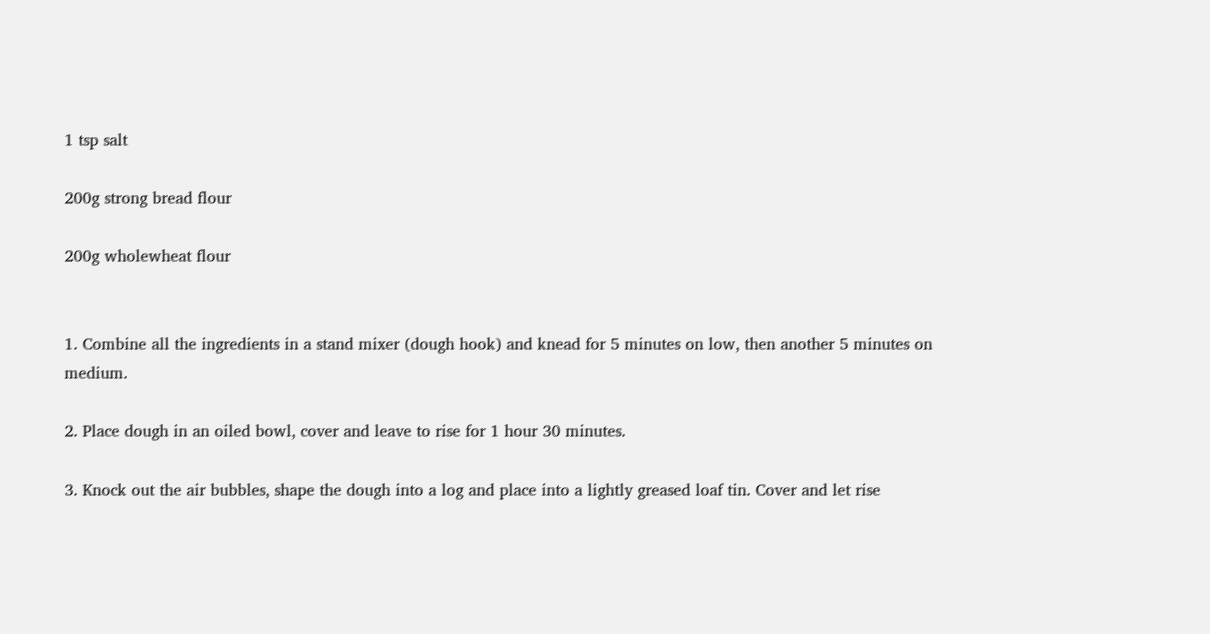1 tsp salt

200g strong bread flour

200g wholewheat flour


1. Combine all the ingredients in a stand mixer (dough hook) and knead for 5 minutes on low, then another 5 minutes on medium.

2. Place dough in an oiled bowl, cover and leave to rise for 1 hour 30 minutes.

3. Knock out the air bubbles, shape the dough into a log and place into a lightly greased loaf tin. Cover and let rise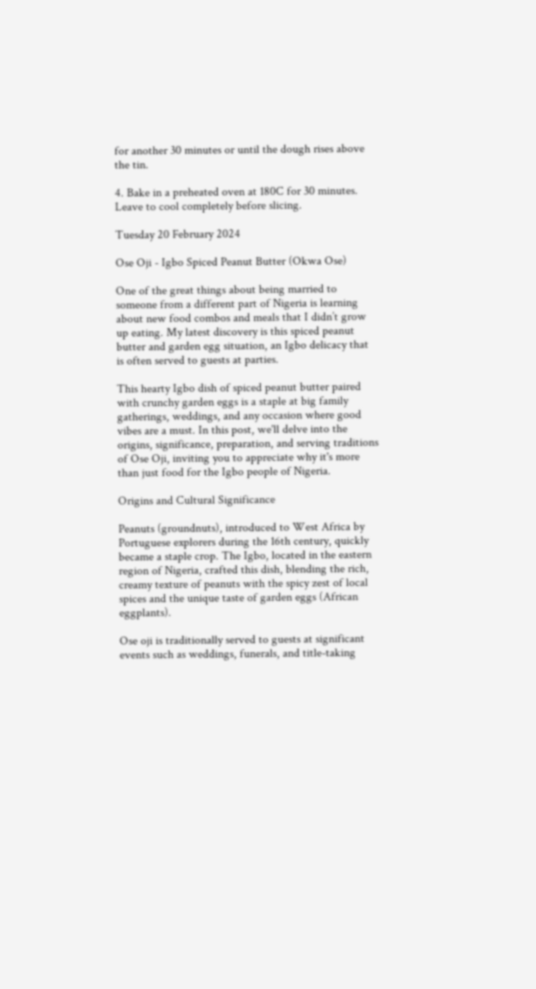for another 30 minutes or until the dough rises above the tin.

4. Bake in a preheated oven at 180C for 30 minutes. Leave to cool completely before slicing.

Tuesday 20 February 2024

Ose Oji - Igbo Spiced Peanut Butter (Okwa Ose)

One of the great things about being married to someone from a different part of Nigeria is learning about new food combos and meals that I didn’t grow up eating. My latest discovery is this spiced peanut butter and garden egg situation, an Igbo delicacy that is often served to guests at parties.

This hearty Igbo dish of spiced peanut butter paired with crunchy garden eggs is a staple at big family gatherings, weddings, and any occasion where good vibes are a must. In this post, we'll delve into the origins, significance, preparation, and serving traditions of Ose Oji, inviting you to appreciate why it's more than just food for the Igbo people of Nigeria.

Origins and Cultural Significance

Peanuts (groundnuts), introduced to West Africa by Portuguese explorers during the 16th century, quickly became a staple crop. The Igbo, located in the eastern region of Nigeria, crafted this dish, blending the rich, creamy texture of peanuts with the spicy zest of local spices and the unique taste of garden eggs (African eggplants).

Ose oji is traditionally served to guests at significant events such as weddings, funerals, and title-taking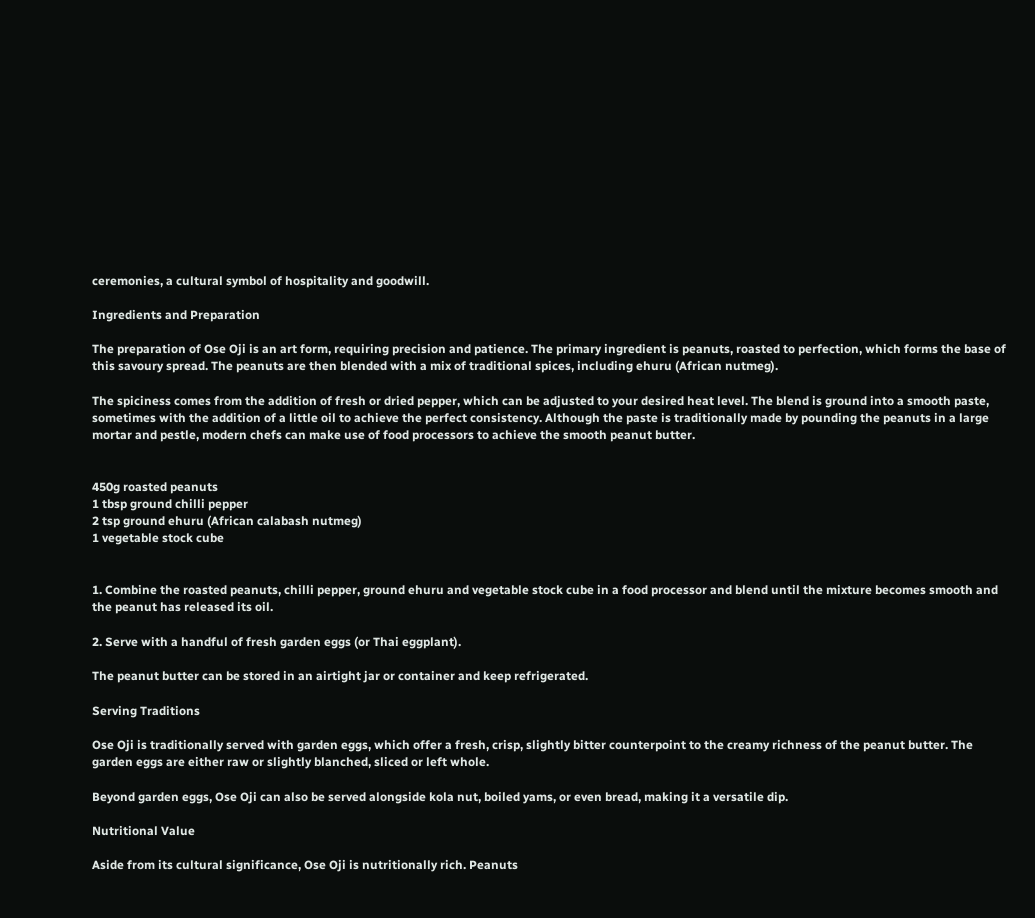ceremonies, a cultural symbol of hospitality and goodwill.

Ingredients and Preparation

The preparation of Ose Oji is an art form, requiring precision and patience. The primary ingredient is peanuts, roasted to perfection, which forms the base of this savoury spread. The peanuts are then blended with a mix of traditional spices, including ehuru (African nutmeg).

The spiciness comes from the addition of fresh or dried pepper, which can be adjusted to your desired heat level. The blend is ground into a smooth paste, sometimes with the addition of a little oil to achieve the perfect consistency. Although the paste is traditionally made by pounding the peanuts in a large mortar and pestle, modern chefs can make use of food processors to achieve the smooth peanut butter.


450g roasted peanuts
1 tbsp ground chilli pepper
2 tsp ground ehuru (African calabash nutmeg)
1 vegetable stock cube


1. Combine the roasted peanuts, chilli pepper, ground ehuru and vegetable stock cube in a food processor and blend until the mixture becomes smooth and the peanut has released its oil.

2. Serve with a handful of fresh garden eggs (or Thai eggplant).

The peanut butter can be stored in an airtight jar or container and keep refrigerated.

Serving Traditions

Ose Oji is traditionally served with garden eggs, which offer a fresh, crisp, slightly bitter counterpoint to the creamy richness of the peanut butter. The garden eggs are either raw or slightly blanched, sliced or left whole.

Beyond garden eggs, Ose Oji can also be served alongside kola nut, boiled yams, or even bread, making it a versatile dip.

Nutritional Value

Aside from its cultural significance, Ose Oji is nutritionally rich. Peanuts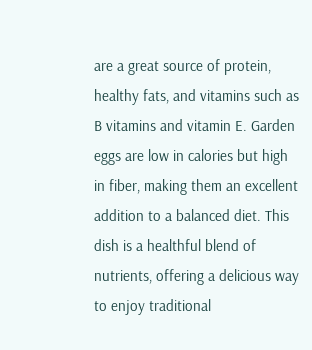are a great source of protein, healthy fats, and vitamins such as B vitamins and vitamin E. Garden eggs are low in calories but high in fiber, making them an excellent addition to a balanced diet. This dish is a healthful blend of nutrients, offering a delicious way to enjoy traditional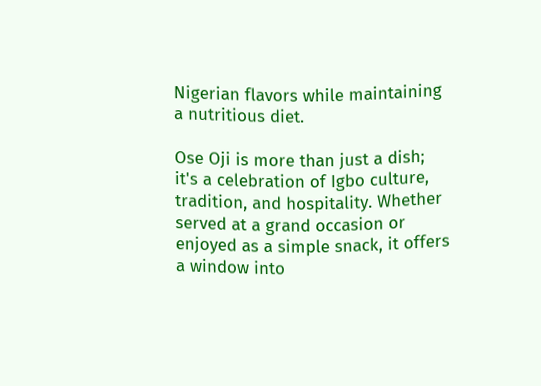Nigerian flavors while maintaining a nutritious diet.

Ose Oji is more than just a dish; it's a celebration of Igbo culture, tradition, and hospitality. Whether served at a grand occasion or enjoyed as a simple snack, it offers a window into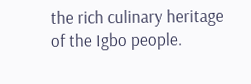the rich culinary heritage of the Igbo people.